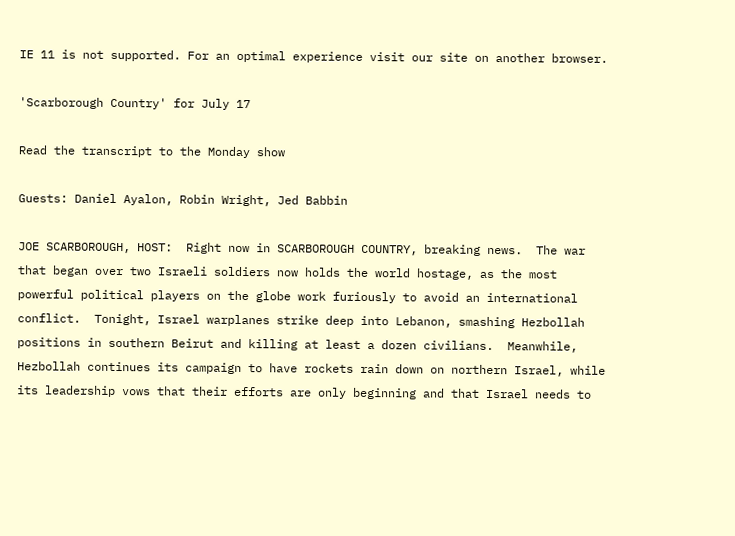IE 11 is not supported. For an optimal experience visit our site on another browser.

'Scarborough Country' for July 17

Read the transcript to the Monday show

Guests: Daniel Ayalon, Robin Wright, Jed Babbin

JOE SCARBOROUGH, HOST:  Right now in SCARBOROUGH COUNTRY, breaking news.  The war that began over two Israeli soldiers now holds the world hostage, as the most powerful political players on the globe work furiously to avoid an international conflict.  Tonight, Israel warplanes strike deep into Lebanon, smashing Hezbollah positions in southern Beirut and killing at least a dozen civilians.  Meanwhile, Hezbollah continues its campaign to have rockets rain down on northern Israel, while its leadership vows that their efforts are only beginning and that Israel needs to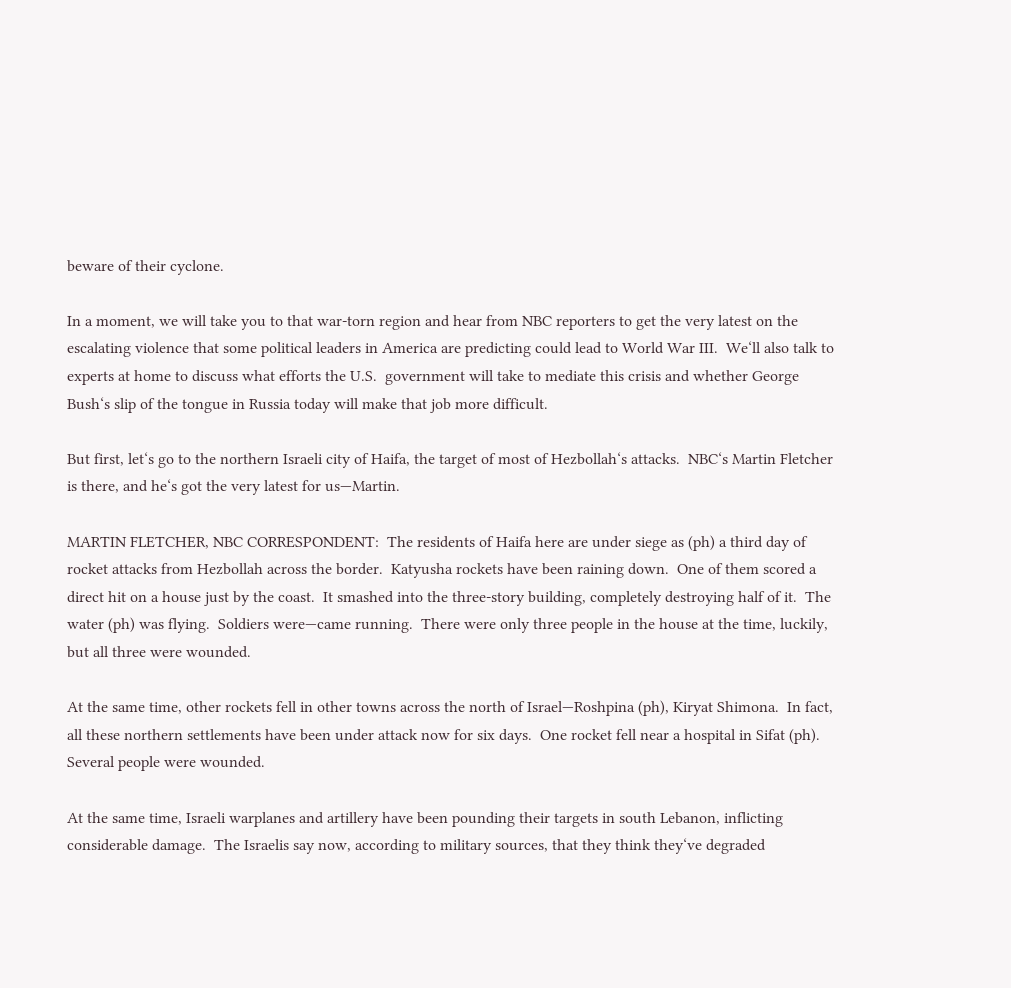beware of their cyclone.

In a moment, we will take you to that war-torn region and hear from NBC reporters to get the very latest on the escalating violence that some political leaders in America are predicting could lead to World War III.  We‘ll also talk to experts at home to discuss what efforts the U.S.  government will take to mediate this crisis and whether George Bush‘s slip of the tongue in Russia today will make that job more difficult.

But first, let‘s go to the northern Israeli city of Haifa, the target of most of Hezbollah‘s attacks.  NBC‘s Martin Fletcher is there, and he‘s got the very latest for us—Martin.

MARTIN FLETCHER, NBC CORRESPONDENT:  The residents of Haifa here are under siege as (ph) a third day of rocket attacks from Hezbollah across the border.  Katyusha rockets have been raining down.  One of them scored a direct hit on a house just by the coast.  It smashed into the three-story building, completely destroying half of it.  The water (ph) was flying.  Soldiers were—came running.  There were only three people in the house at the time, luckily, but all three were wounded.

At the same time, other rockets fell in other towns across the north of Israel—Roshpina (ph), Kiryat Shimona.  In fact, all these northern settlements have been under attack now for six days.  One rocket fell near a hospital in Sifat (ph).  Several people were wounded.

At the same time, Israeli warplanes and artillery have been pounding their targets in south Lebanon, inflicting considerable damage.  The Israelis say now, according to military sources, that they think they‘ve degraded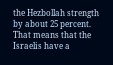the Hezbollah strength by about 25 percent.  That means that the Israelis have a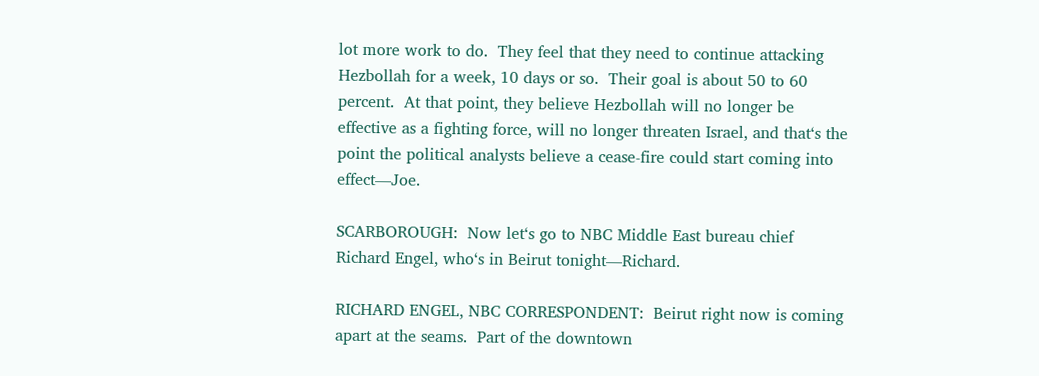lot more work to do.  They feel that they need to continue attacking Hezbollah for a week, 10 days or so.  Their goal is about 50 to 60 percent.  At that point, they believe Hezbollah will no longer be effective as a fighting force, will no longer threaten Israel, and that‘s the point the political analysts believe a cease-fire could start coming into effect—Joe.

SCARBOROUGH:  Now let‘s go to NBC Middle East bureau chief Richard Engel, who‘s in Beirut tonight—Richard.

RICHARD ENGEL, NBC CORRESPONDENT:  Beirut right now is coming apart at the seams.  Part of the downtown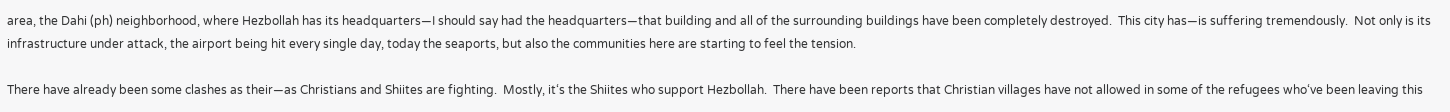area, the Dahi (ph) neighborhood, where Hezbollah has its headquarters—I should say had the headquarters—that building and all of the surrounding buildings have been completely destroyed.  This city has—is suffering tremendously.  Not only is its infrastructure under attack, the airport being hit every single day, today the seaports, but also the communities here are starting to feel the tension.

There have already been some clashes as their—as Christians and Shiites are fighting.  Mostly, it‘s the Shiites who support Hezbollah.  There have been reports that Christian villages have not allowed in some of the refugees who‘ve been leaving this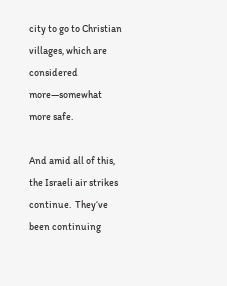city to go to Christian villages, which are considered more—somewhat more safe.

And amid all of this, the Israeli air strikes continue.  They‘ve been continuing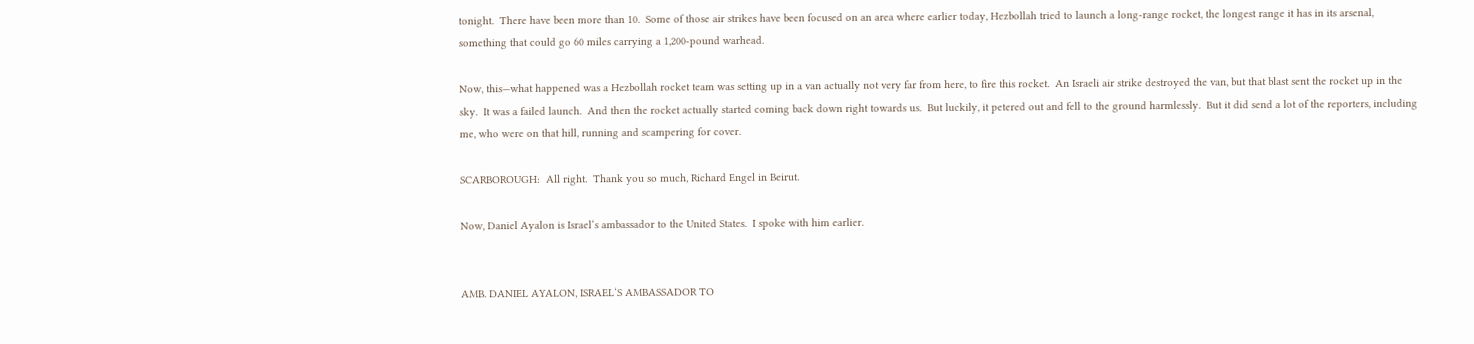tonight.  There have been more than 10.  Some of those air strikes have been focused on an area where earlier today, Hezbollah tried to launch a long-range rocket, the longest range it has in its arsenal, something that could go 60 miles carrying a 1,200-pound warhead.

Now, this—what happened was a Hezbollah rocket team was setting up in a van actually not very far from here, to fire this rocket.  An Israeli air strike destroyed the van, but that blast sent the rocket up in the sky.  It was a failed launch.  And then the rocket actually started coming back down right towards us.  But luckily, it petered out and fell to the ground harmlessly.  But it did send a lot of the reporters, including me, who were on that hill, running and scampering for cover.

SCARBOROUGH:  All right.  Thank you so much, Richard Engel in Beirut.

Now, Daniel Ayalon is Israel‘s ambassador to the United States.  I spoke with him earlier.


AMB. DANIEL AYALON, ISRAEL‘S AMBASSADOR TO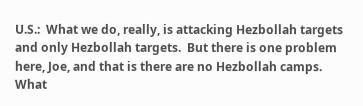U.S.:  What we do, really, is attacking Hezbollah targets and only Hezbollah targets.  But there is one problem here, Joe, and that is there are no Hezbollah camps.  What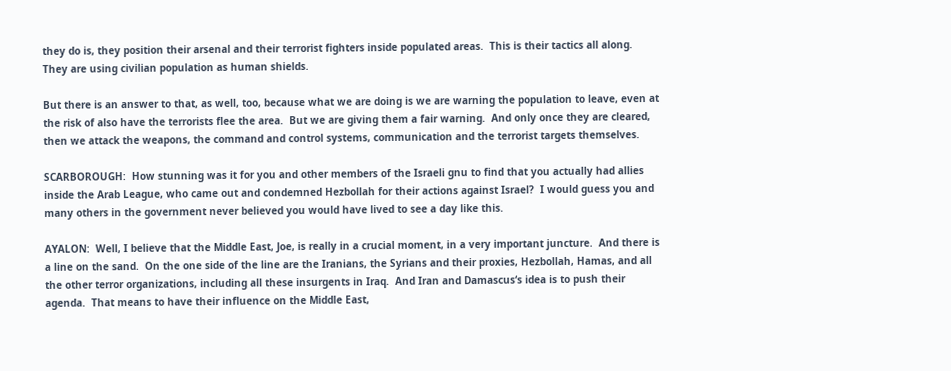they do is, they position their arsenal and their terrorist fighters inside populated areas.  This is their tactics all along.  They are using civilian population as human shields.

But there is an answer to that, as well, too, because what we are doing is we are warning the population to leave, even at the risk of also have the terrorists flee the area.  But we are giving them a fair warning.  And only once they are cleared, then we attack the weapons, the command and control systems, communication and the terrorist targets themselves.

SCARBOROUGH:  How stunning was it for you and other members of the Israeli gnu to find that you actually had allies inside the Arab League, who came out and condemned Hezbollah for their actions against Israel?  I would guess you and many others in the government never believed you would have lived to see a day like this.

AYALON:  Well, I believe that the Middle East, Joe, is really in a crucial moment, in a very important juncture.  And there is a line on the sand.  On the one side of the line are the Iranians, the Syrians and their proxies, Hezbollah, Hamas, and all the other terror organizations, including all these insurgents in Iraq.  And Iran and Damascus‘s idea is to push their agenda.  That means to have their influence on the Middle East,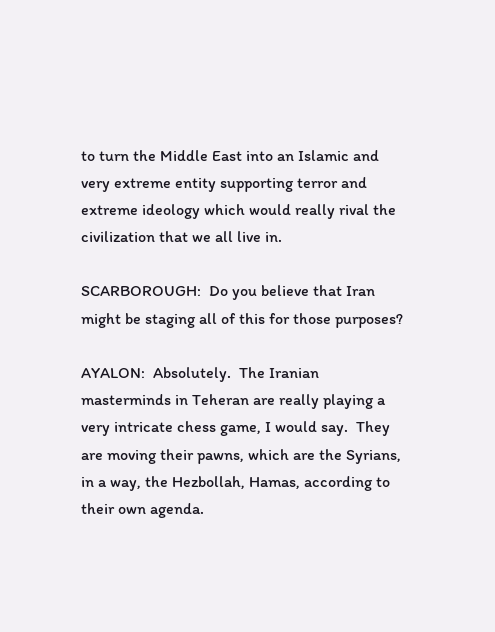to turn the Middle East into an Islamic and very extreme entity supporting terror and extreme ideology which would really rival the civilization that we all live in.

SCARBOROUGH:  Do you believe that Iran might be staging all of this for those purposes?

AYALON:  Absolutely.  The Iranian masterminds in Teheran are really playing a very intricate chess game, I would say.  They are moving their pawns, which are the Syrians, in a way, the Hezbollah, Hamas, according to their own agenda.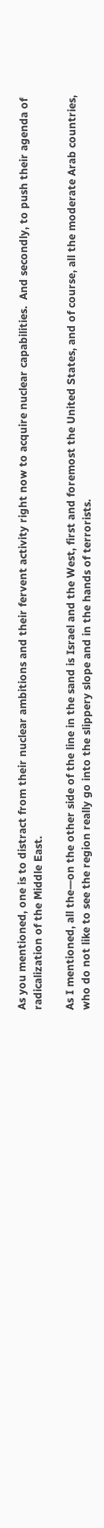As you mentioned, one is to distract from their nuclear ambitions and their fervent activity right now to acquire nuclear capabilities.  And secondly, to push their agenda of radicalization of the Middle East.

As I mentioned, all the—on the other side of the line in the sand is Israel and the West, first and foremost the United States, and of course, all the moderate Arab countries, who do not like to see the region really go into the slippery slope and in the hands of terrorists.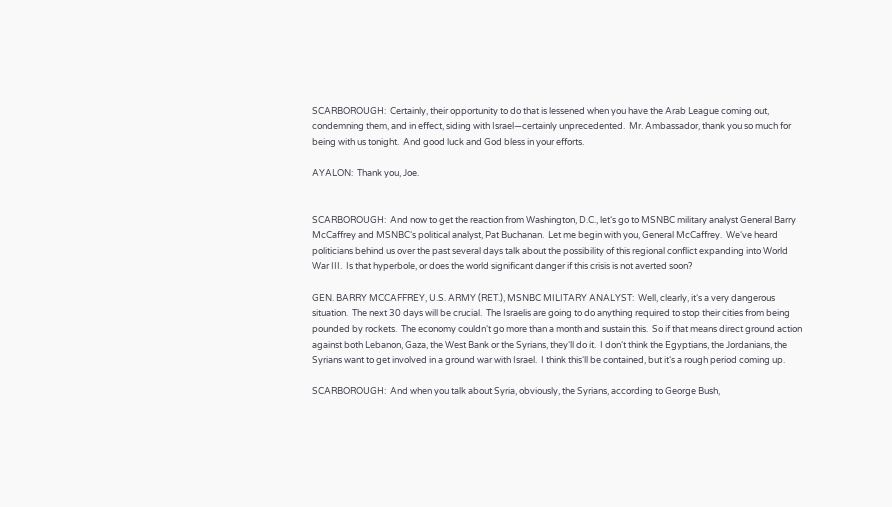SCARBOROUGH:  Certainly, their opportunity to do that is lessened when you have the Arab League coming out, condemning them, and in effect, siding with Israel—certainly unprecedented.  Mr. Ambassador, thank you so much for being with us tonight.  And good luck and God bless in your efforts.

AYALON:  Thank you, Joe.


SCARBOROUGH:  And now to get the reaction from Washington, D.C., let‘s go to MSNBC military analyst General Barry McCaffrey and MSNBC‘s political analyst, Pat Buchanan.  Let me begin with you, General McCaffrey.  We‘ve heard politicians behind us over the past several days talk about the possibility of this regional conflict expanding into World War III.  Is that hyperbole, or does the world significant danger if this crisis is not averted soon?

GEN. BARRY MCCAFFREY, U.S. ARMY (RET.), MSNBC MILITARY ANALYST:  Well, clearly, it‘s a very dangerous situation.  The next 30 days will be crucial.  The Israelis are going to do anything required to stop their cities from being pounded by rockets.  The economy couldn‘t go more than a month and sustain this.  So if that means direct ground action against both Lebanon, Gaza, the West Bank or the Syrians, they‘ll do it.  I don‘t think the Egyptians, the Jordanians, the Syrians want to get involved in a ground war with Israel.  I think this‘ll be contained, but it‘s a rough period coming up.

SCARBOROUGH:  And when you talk about Syria, obviously, the Syrians, according to George Bush,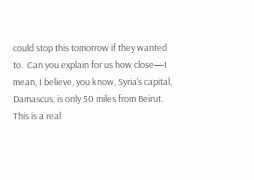could stop this tomorrow if they wanted to.  Can you explain for us how close—I mean, I believe, you know, Syria‘s capital, Damascus, is only 50 miles from Beirut.  This is a real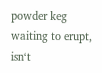powder keg waiting to erupt, isn‘t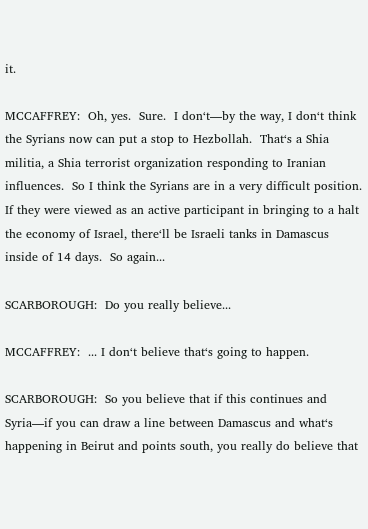it.

MCCAFFREY:  Oh, yes.  Sure.  I don‘t—by the way, I don‘t think the Syrians now can put a stop to Hezbollah.  That‘s a Shia militia, a Shia terrorist organization responding to Iranian influences.  So I think the Syrians are in a very difficult position.  If they were viewed as an active participant in bringing to a halt the economy of Israel, there‘ll be Israeli tanks in Damascus inside of 14 days.  So again...

SCARBOROUGH:  Do you really believe...

MCCAFFREY:  ... I don‘t believe that‘s going to happen.

SCARBOROUGH:  So you believe that if this continues and Syria—if you can draw a line between Damascus and what‘s happening in Beirut and points south, you really do believe that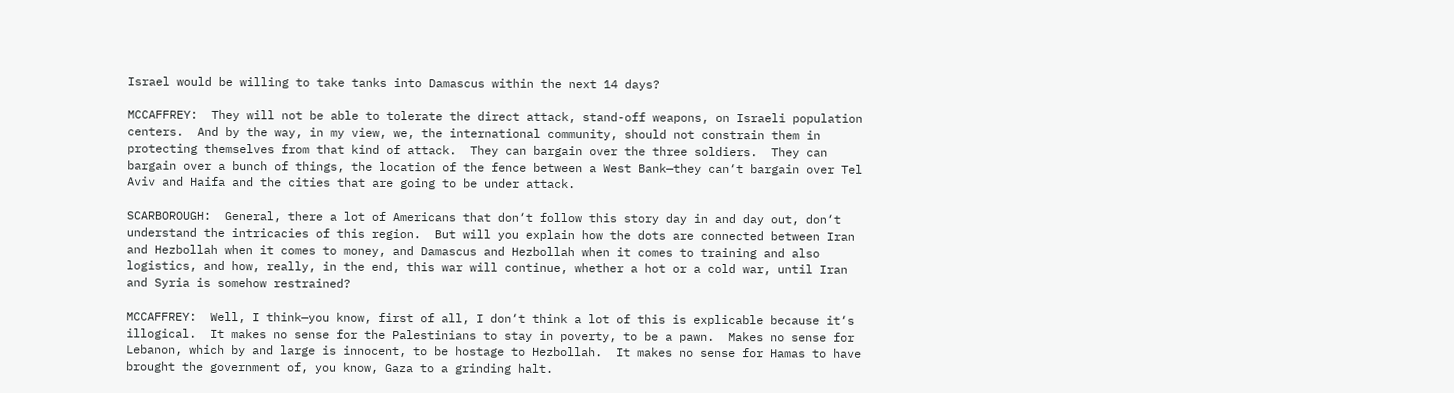Israel would be willing to take tanks into Damascus within the next 14 days?

MCCAFFREY:  They will not be able to tolerate the direct attack, stand-off weapons, on Israeli population centers.  And by the way, in my view, we, the international community, should not constrain them in protecting themselves from that kind of attack.  They can bargain over the three soldiers.  They can bargain over a bunch of things, the location of the fence between a West Bank—they can‘t bargain over Tel Aviv and Haifa and the cities that are going to be under attack.

SCARBOROUGH:  General, there a lot of Americans that don‘t follow this story day in and day out, don‘t understand the intricacies of this region.  But will you explain how the dots are connected between Iran and Hezbollah when it comes to money, and Damascus and Hezbollah when it comes to training and also logistics, and how, really, in the end, this war will continue, whether a hot or a cold war, until Iran and Syria is somehow restrained?

MCCAFFREY:  Well, I think—you know, first of all, I don‘t think a lot of this is explicable because it‘s illogical.  It makes no sense for the Palestinians to stay in poverty, to be a pawn.  Makes no sense for Lebanon, which by and large is innocent, to be hostage to Hezbollah.  It makes no sense for Hamas to have brought the government of, you know, Gaza to a grinding halt.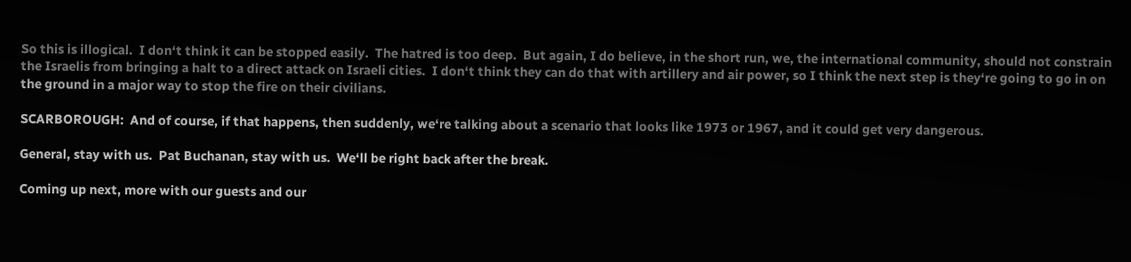So this is illogical.  I don‘t think it can be stopped easily.  The hatred is too deep.  But again, I do believe, in the short run, we, the international community, should not constrain the Israelis from bringing a halt to a direct attack on Israeli cities.  I don‘t think they can do that with artillery and air power, so I think the next step is they‘re going to go in on the ground in a major way to stop the fire on their civilians.

SCARBOROUGH:  And of course, if that happens, then suddenly, we‘re talking about a scenario that looks like 1973 or 1967, and it could get very dangerous.

General, stay with us.  Pat Buchanan, stay with us.  We‘ll be right back after the break.

Coming up next, more with our guests and our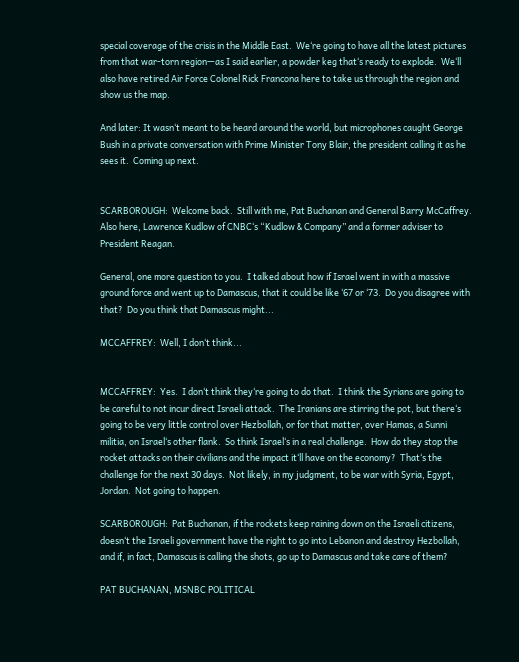special coverage of the crisis in the Middle East.  We‘re going to have all the latest pictures from that war-torn region—as I said earlier, a powder keg that‘s ready to explode.  We‘ll also have retired Air Force Colonel Rick Francona here to take us through the region and show us the map.

And later: It wasn‘t meant to be heard around the world, but microphones caught George Bush in a private conversation with Prime Minister Tony Blair, the president calling it as he sees it.  Coming up next.


SCARBOROUGH:  Welcome back.  Still with me, Pat Buchanan and General Barry McCaffrey.  Also here, Lawrence Kudlow of CNBC‘s “Kudlow & Company” and a former adviser to President Reagan.

General, one more question to you.  I talked about how if Israel went in with a massive ground force and went up to Damascus, that it could be like ‘67 or ‘73.  Do you disagree with that?  Do you think that Damascus might...

MCCAFFREY:  Well, I don‘t think...


MCCAFFREY:  Yes.  I don‘t think they‘re going to do that.  I think the Syrians are going to be careful to not incur direct Israeli attack.  The Iranians are stirring the pot, but there‘s going to be very little control over Hezbollah, or for that matter, over Hamas, a Sunni militia, on Israel‘s other flank.  So think Israel‘s in a real challenge.  How do they stop the rocket attacks on their civilians and the impact it‘ll have on the economy?  That‘s the challenge for the next 30 days.  Not likely, in my judgment, to be war with Syria, Egypt, Jordan.  Not going to happen.

SCARBOROUGH:  Pat Buchanan, if the rockets keep raining down on the Israeli citizens, doesn‘t the Israeli government have the right to go into Lebanon and destroy Hezbollah, and if, in fact, Damascus is calling the shots, go up to Damascus and take care of them?

PAT BUCHANAN, MSNBC POLITICAL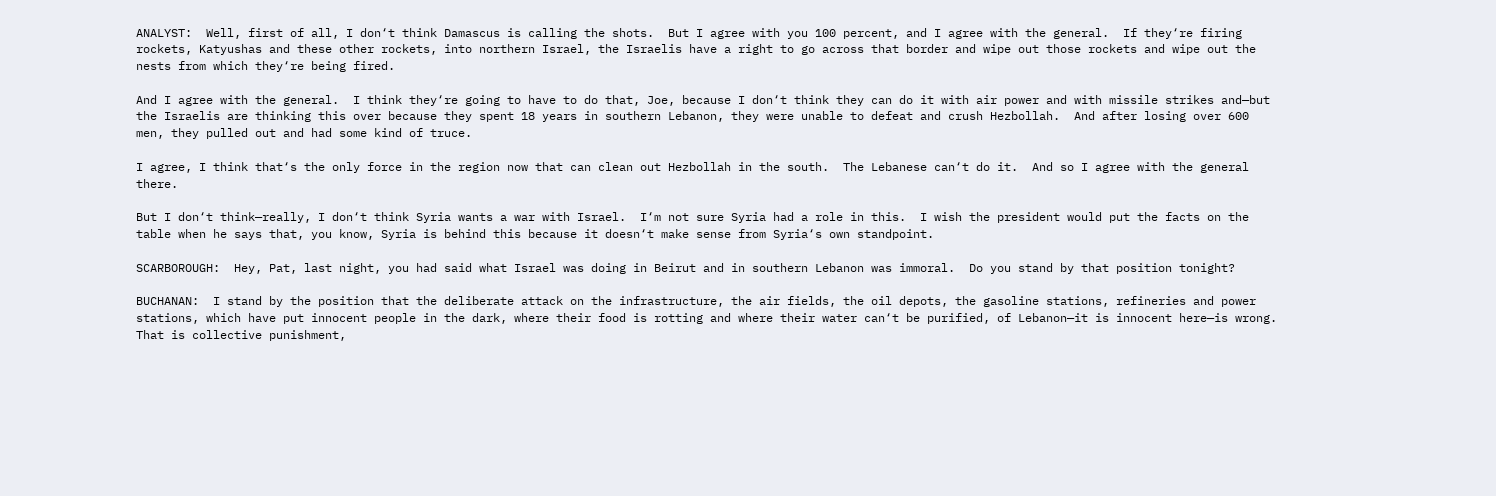ANALYST:  Well, first of all, I don‘t think Damascus is calling the shots.  But I agree with you 100 percent, and I agree with the general.  If they‘re firing rockets, Katyushas and these other rockets, into northern Israel, the Israelis have a right to go across that border and wipe out those rockets and wipe out the nests from which they‘re being fired.

And I agree with the general.  I think they‘re going to have to do that, Joe, because I don‘t think they can do it with air power and with missile strikes and—but the Israelis are thinking this over because they spent 18 years in southern Lebanon, they were unable to defeat and crush Hezbollah.  And after losing over 600 men, they pulled out and had some kind of truce.

I agree, I think that‘s the only force in the region now that can clean out Hezbollah in the south.  The Lebanese can‘t do it.  And so I agree with the general there.

But I don‘t think—really, I don‘t think Syria wants a war with Israel.  I‘m not sure Syria had a role in this.  I wish the president would put the facts on the table when he says that, you know, Syria is behind this because it doesn‘t make sense from Syria‘s own standpoint.

SCARBOROUGH:  Hey, Pat, last night, you had said what Israel was doing in Beirut and in southern Lebanon was immoral.  Do you stand by that position tonight?

BUCHANAN:  I stand by the position that the deliberate attack on the infrastructure, the air fields, the oil depots, the gasoline stations, refineries and power stations, which have put innocent people in the dark, where their food is rotting and where their water can‘t be purified, of Lebanon—it is innocent here—is wrong.  That is collective punishment,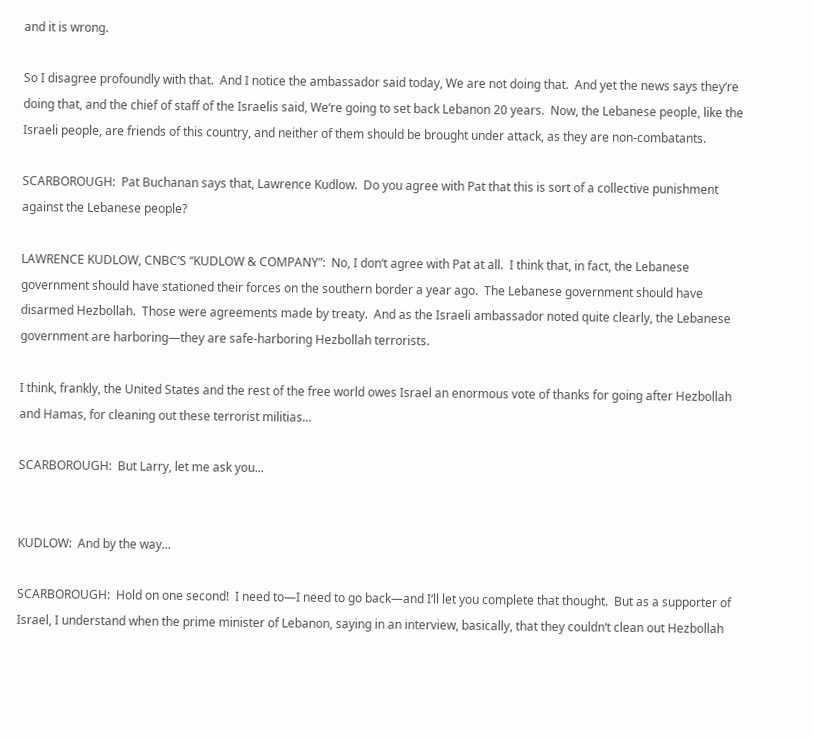and it is wrong.

So I disagree profoundly with that.  And I notice the ambassador said today, We are not doing that.  And yet the news says they‘re doing that, and the chief of staff of the Israelis said, We‘re going to set back Lebanon 20 years.  Now, the Lebanese people, like the Israeli people, are friends of this country, and neither of them should be brought under attack, as they are non-combatants.

SCARBOROUGH:  Pat Buchanan says that, Lawrence Kudlow.  Do you agree with Pat that this is sort of a collective punishment against the Lebanese people?

LAWRENCE KUDLOW, CNBC‘S “KUDLOW & COMPANY”:  No, I don‘t agree with Pat at all.  I think that, in fact, the Lebanese government should have stationed their forces on the southern border a year ago.  The Lebanese government should have disarmed Hezbollah.  Those were agreements made by treaty.  And as the Israeli ambassador noted quite clearly, the Lebanese government are harboring—they are safe-harboring Hezbollah terrorists.

I think, frankly, the United States and the rest of the free world owes Israel an enormous vote of thanks for going after Hezbollah and Hamas, for cleaning out these terrorist militias...

SCARBOROUGH:  But Larry, let me ask you...


KUDLOW:  And by the way...

SCARBOROUGH:  Hold on one second!  I need to—I need to go back—and I‘ll let you complete that thought.  But as a supporter of Israel, I understand when the prime minister of Lebanon, saying in an interview, basically, that they couldn‘t clean out Hezbollah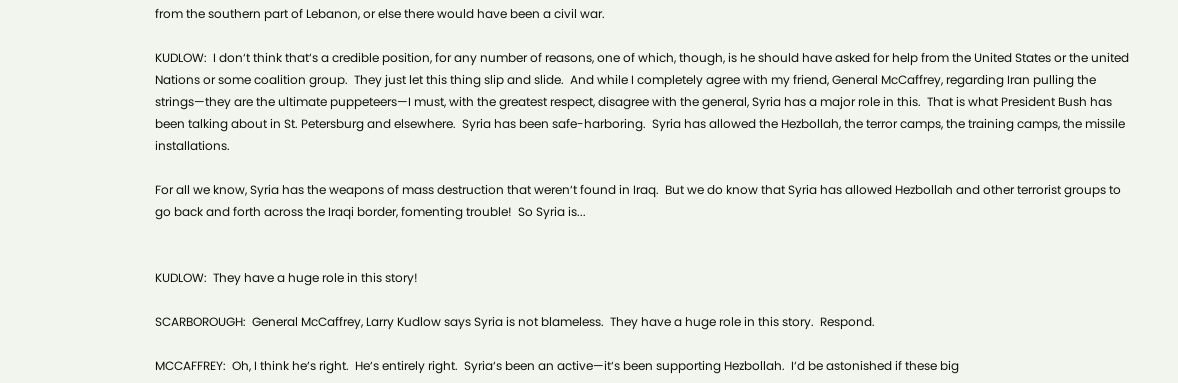from the southern part of Lebanon, or else there would have been a civil war.

KUDLOW:  I don‘t think that‘s a credible position, for any number of reasons, one of which, though, is he should have asked for help from the United States or the united Nations or some coalition group.  They just let this thing slip and slide.  And while I completely agree with my friend, General McCaffrey, regarding Iran pulling the strings—they are the ultimate puppeteers—I must, with the greatest respect, disagree with the general, Syria has a major role in this.  That is what President Bush has been talking about in St. Petersburg and elsewhere.  Syria has been safe-harboring.  Syria has allowed the Hezbollah, the terror camps, the training camps, the missile installations.

For all we know, Syria has the weapons of mass destruction that weren‘t found in Iraq.  But we do know that Syria has allowed Hezbollah and other terrorist groups to go back and forth across the Iraqi border, fomenting trouble!  So Syria is...


KUDLOW:  They have a huge role in this story!

SCARBOROUGH:  General McCaffrey, Larry Kudlow says Syria is not blameless.  They have a huge role in this story.  Respond.

MCCAFFREY:  Oh, I think he‘s right.  He‘s entirely right.  Syria‘s been an active—it‘s been supporting Hezbollah.  I‘d be astonished if these big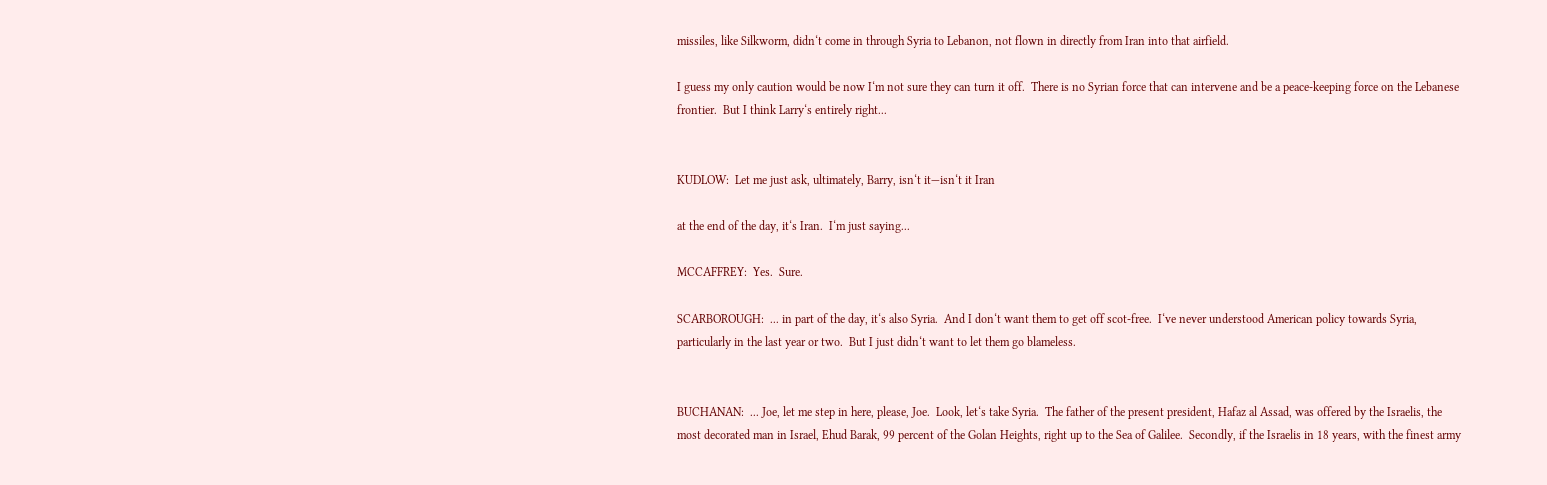missiles, like Silkworm, didn‘t come in through Syria to Lebanon, not flown in directly from Iran into that airfield.

I guess my only caution would be now I‘m not sure they can turn it off.  There is no Syrian force that can intervene and be a peace-keeping force on the Lebanese frontier.  But I think Larry‘s entirely right...


KUDLOW:  Let me just ask, ultimately, Barry, isn‘t it—isn‘t it Iran

at the end of the day, it‘s Iran.  I‘m just saying...

MCCAFFREY:  Yes.  Sure.

SCARBOROUGH:  ... in part of the day, it‘s also Syria.  And I don‘t want them to get off scot-free.  I‘ve never understood American policy towards Syria, particularly in the last year or two.  But I just didn‘t want to let them go blameless.


BUCHANAN:  ... Joe, let me step in here, please, Joe.  Look, let‘s take Syria.  The father of the present president, Hafaz al Assad, was offered by the Israelis, the most decorated man in Israel, Ehud Barak, 99 percent of the Golan Heights, right up to the Sea of Galilee.  Secondly, if the Israelis in 18 years, with the finest army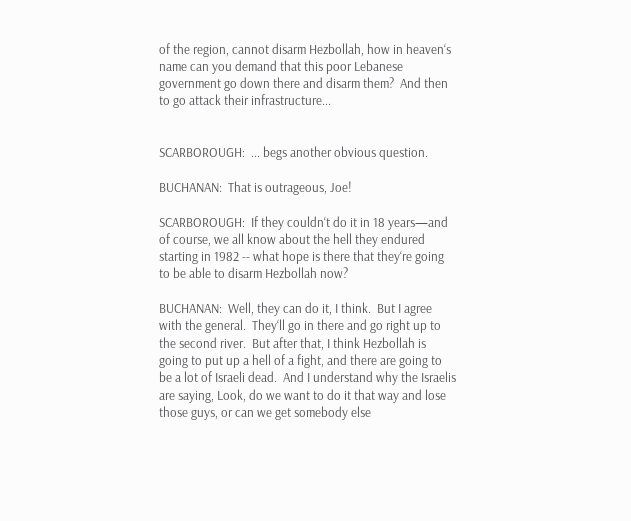of the region, cannot disarm Hezbollah, how in heaven‘s name can you demand that this poor Lebanese government go down there and disarm them?  And then to go attack their infrastructure...


SCARBOROUGH:  ... begs another obvious question.

BUCHANAN:  That is outrageous, Joe!

SCARBOROUGH:  If they couldn‘t do it in 18 years—and of course, we all know about the hell they endured starting in 1982 -- what hope is there that they‘re going to be able to disarm Hezbollah now?

BUCHANAN:  Well, they can do it, I think.  But I agree with the general.  They‘ll go in there and go right up to the second river.  But after that, I think Hezbollah is going to put up a hell of a fight, and there are going to be a lot of Israeli dead.  And I understand why the Israelis are saying, Look, do we want to do it that way and lose those guys, or can we get somebody else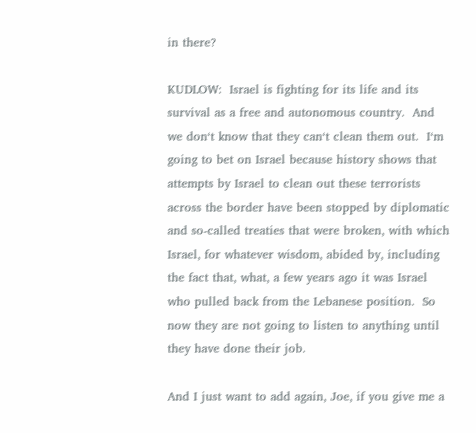in there?

KUDLOW:  Israel is fighting for its life and its survival as a free and autonomous country.  And we don‘t know that they can‘t clean them out.  I‘m going to bet on Israel because history shows that attempts by Israel to clean out these terrorists across the border have been stopped by diplomatic and so-called treaties that were broken, with which Israel, for whatever wisdom, abided by, including the fact that, what, a few years ago it was Israel who pulled back from the Lebanese position.  So now they are not going to listen to anything until they have done their job.

And I just want to add again, Joe, if you give me a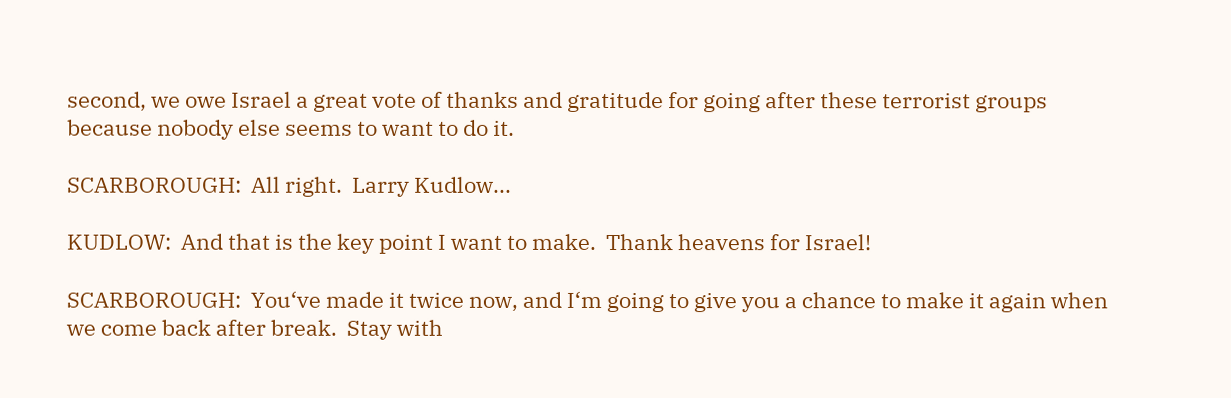second, we owe Israel a great vote of thanks and gratitude for going after these terrorist groups because nobody else seems to want to do it.

SCARBOROUGH:  All right.  Larry Kudlow...

KUDLOW:  And that is the key point I want to make.  Thank heavens for Israel!

SCARBOROUGH:  You‘ve made it twice now, and I‘m going to give you a chance to make it again when we come back after break.  Stay with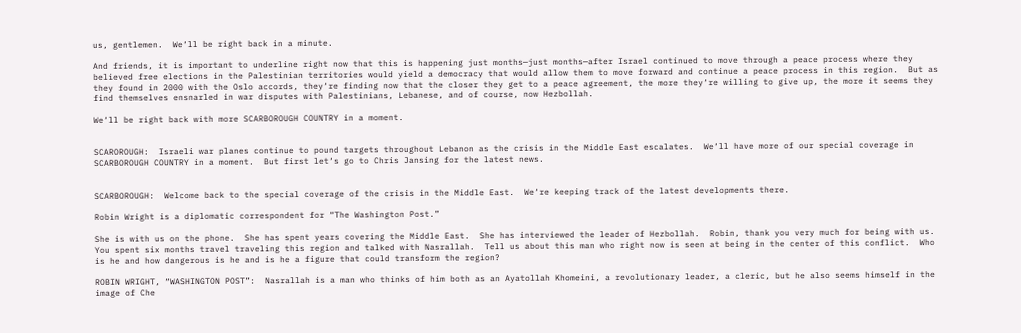us, gentlemen.  We‘ll be right back in a minute.

And friends, it is important to underline right now that this is happening just months—just months—after Israel continued to move through a peace process where they believed free elections in the Palestinian territories would yield a democracy that would allow them to move forward and continue a peace process in this region.  But as they found in 2000 with the Oslo accords, they‘re finding now that the closer they get to a peace agreement, the more they‘re willing to give up, the more it seems they find themselves ensnarled in war disputes with Palestinians, Lebanese, and of course, now Hezbollah.

We‘ll be right back with more SCARBOROUGH COUNTRY in a moment.


SCAROROUGH:  Israeli war planes continue to pound targets throughout Lebanon as the crisis in the Middle East escalates.  We‘ll have more of our special coverage in SCARBOROUGH COUNTRY in a moment.  But first let‘s go to Chris Jansing for the latest news.


SCARBOROUGH:  Welcome back to the special coverage of the crisis in the Middle East.  We‘re keeping track of the latest developments there.

Robin Wright is a diplomatic correspondent for “The Washington Post.”

She is with us on the phone.  She has spent years covering the Middle East.  She has interviewed the leader of Hezbollah.  Robin, thank you very much for being with us.  You spent six months travel traveling this region and talked with Nasrallah.  Tell us about this man who right now is seen at being in the center of this conflict.  Who is he and how dangerous is he and is he a figure that could transform the region?

ROBIN WRIGHT, “WASHINGTON POST”:  Nasrallah is a man who thinks of him both as an Ayatollah Khomeini, a revolutionary leader, a cleric, but he also seems himself in the image of Che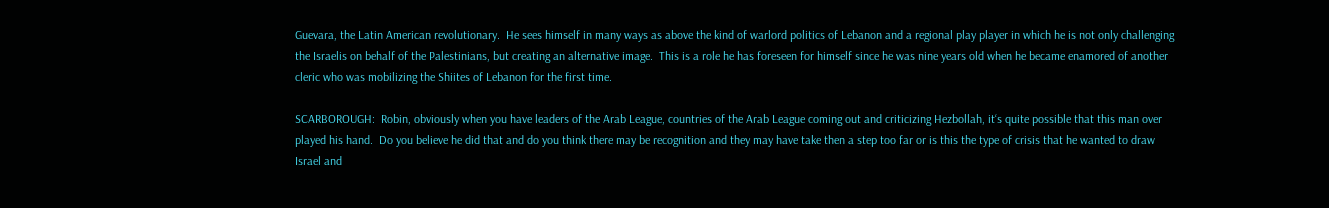Guevara, the Latin American revolutionary.  He sees himself in many ways as above the kind of warlord politics of Lebanon and a regional play player in which he is not only challenging the Israelis on behalf of the Palestinians, but creating an alternative image.  This is a role he has foreseen for himself since he was nine years old when he became enamored of another cleric who was mobilizing the Shiites of Lebanon for the first time.

SCARBOROUGH:  Robin, obviously when you have leaders of the Arab League, countries of the Arab League coming out and criticizing Hezbollah, it‘s quite possible that this man over played his hand.  Do you believe he did that and do you think there may be recognition and they may have take then a step too far or is this the type of crisis that he wanted to draw Israel and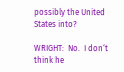possibly the United States into?

WRIGHT:  No.  I don‘t think he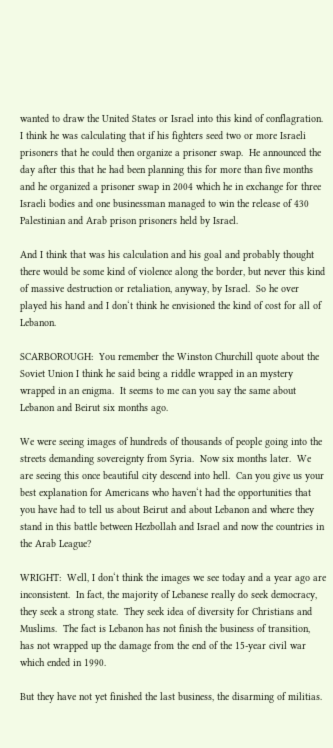wanted to draw the United States or Israel into this kind of conflagration.  I think he was calculating that if his fighters seed two or more Israeli prisoners that he could then organize a prisoner swap.  He announced the day after this that he had been planning this for more than five months and he organized a prisoner swap in 2004 which he in exchange for three Israeli bodies and one businessman managed to win the release of 430 Palestinian and Arab prison prisoners held by Israel.

And I think that was his calculation and his goal and probably thought there would be some kind of violence along the border, but never this kind of massive destruction or retaliation, anyway, by Israel.  So he over played his hand and I don‘t think he envisioned the kind of cost for all of Lebanon.

SCARBOROUGH:  You remember the Winston Churchill quote about the Soviet Union I think he said being a riddle wrapped in an mystery wrapped in an enigma.  It seems to me can you say the same about Lebanon and Beirut six months ago.

We were seeing images of hundreds of thousands of people going into the streets demanding sovereignty from Syria.  Now six months later.  We are seeing this once beautiful city descend into hell.  Can you give us your best explanation for Americans who haven‘t had the opportunities that you have had to tell us about Beirut and about Lebanon and where they stand in this battle between Hezbollah and Israel and now the countries in the Arab League?

WRIGHT:  Well, I don‘t think the images we see today and a year ago are inconsistent.  In fact, the majority of Lebanese really do seek democracy, they seek a strong state.  They seek idea of diversity for Christians and Muslims.  The fact is Lebanon has not finish the business of transition, has not wrapped up the damage from the end of the 15-year civil war which ended in 1990.

But they have not yet finished the last business, the disarming of militias.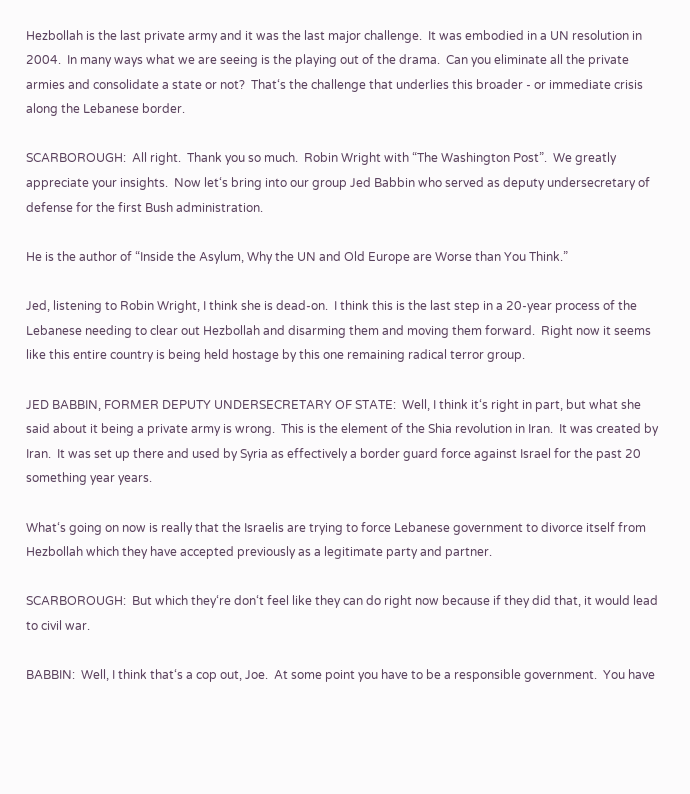Hezbollah is the last private army and it was the last major challenge.  It was embodied in a UN resolution in 2004.  In many ways what we are seeing is the playing out of the drama.  Can you eliminate all the private armies and consolidate a state or not?  That‘s the challenge that underlies this broader - or immediate crisis along the Lebanese border.

SCARBOROUGH:  All right.  Thank you so much.  Robin Wright with “The Washington Post”.  We greatly appreciate your insights.  Now let‘s bring into our group Jed Babbin who served as deputy undersecretary of defense for the first Bush administration.

He is the author of “Inside the Asylum, Why the UN and Old Europe are Worse than You Think.”

Jed, listening to Robin Wright, I think she is dead-on.  I think this is the last step in a 20-year process of the Lebanese needing to clear out Hezbollah and disarming them and moving them forward.  Right now it seems like this entire country is being held hostage by this one remaining radical terror group.

JED BABBIN, FORMER DEPUTY UNDERSECRETARY OF STATE:  Well, I think it‘s right in part, but what she said about it being a private army is wrong.  This is the element of the Shia revolution in Iran.  It was created by Iran.  It was set up there and used by Syria as effectively a border guard force against Israel for the past 20 something year years.

What‘s going on now is really that the Israelis are trying to force Lebanese government to divorce itself from Hezbollah which they have accepted previously as a legitimate party and partner.

SCARBOROUGH:  But which they‘re don‘t feel like they can do right now because if they did that, it would lead to civil war.

BABBIN:  Well, I think that‘s a cop out, Joe.  At some point you have to be a responsible government.  You have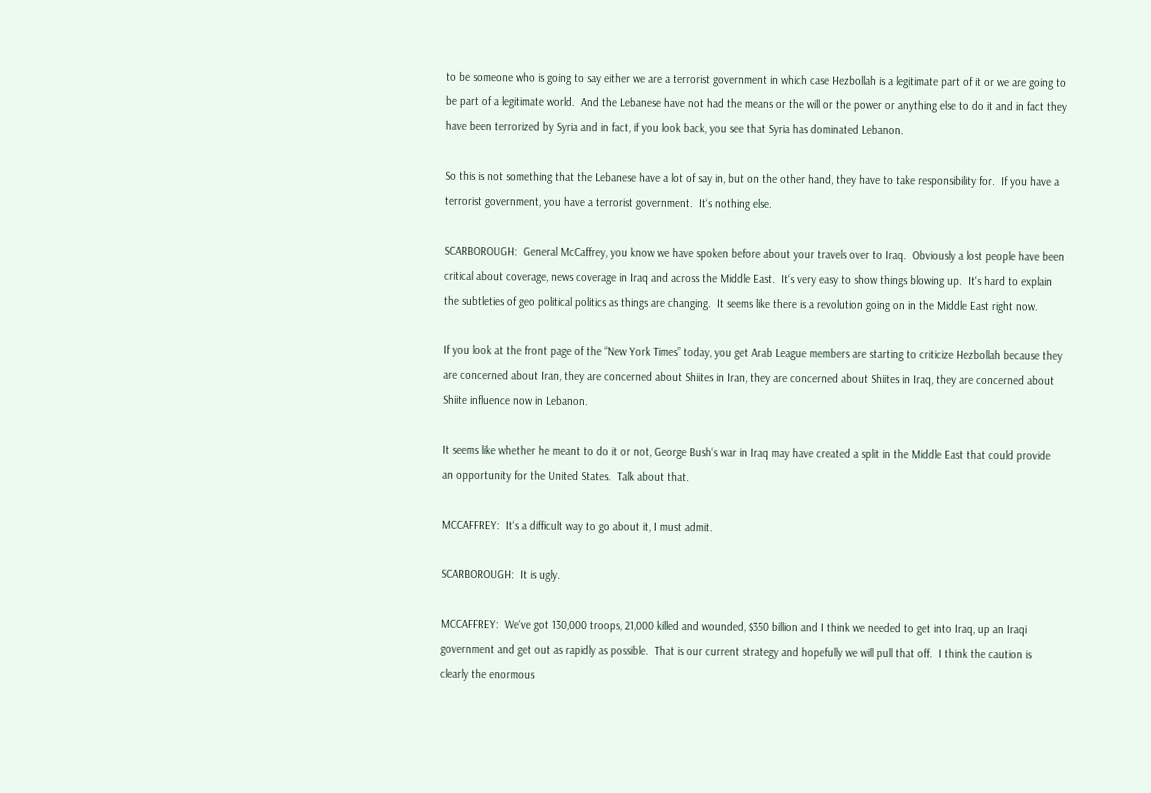to be someone who is going to say either we are a terrorist government in which case Hezbollah is a legitimate part of it or we are going to be part of a legitimate world.  And the Lebanese have not had the means or the will or the power or anything else to do it and in fact they have been terrorized by Syria and in fact, if you look back, you see that Syria has dominated Lebanon.

So this is not something that the Lebanese have a lot of say in, but on the other hand, they have to take responsibility for.  If you have a terrorist government, you have a terrorist government.  It‘s nothing else.

SCARBOROUGH:  General McCaffrey, you know we have spoken before about your travels over to Iraq.  Obviously a lost people have been critical about coverage, news coverage in Iraq and across the Middle East.  It‘s very easy to show things blowing up.  It‘s hard to explain the subtleties of geo political politics as things are changing.  It seems like there is a revolution going on in the Middle East right now.

If you look at the front page of the “New York Times” today, you get Arab League members are starting to criticize Hezbollah because they are concerned about Iran, they are concerned about Shiites in Iran, they are concerned about Shiites in Iraq, they are concerned about Shiite influence now in Lebanon.

It seems like whether he meant to do it or not, George Bush‘s war in Iraq may have created a split in the Middle East that could provide an opportunity for the United States.  Talk about that.

MCCAFFREY:  It‘s a difficult way to go about it, I must admit.

SCARBOROUGH:  It is ugly.

MCCAFFREY:  We‘ve got 130,000 troops, 21,000 killed and wounded, $350 billion and I think we needed to get into Iraq, up an Iraqi government and get out as rapidly as possible.  That is our current strategy and hopefully we will pull that off.  I think the caution is clearly the enormous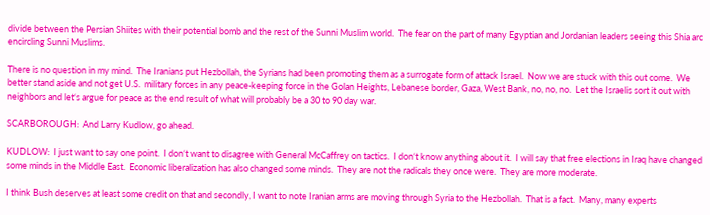divide between the Persian Shiites with their potential bomb and the rest of the Sunni Muslim world.  The fear on the part of many Egyptian and Jordanian leaders seeing this Shia arc encircling Sunni Muslims.

There is no question in my mind.  The Iranians put Hezbollah, the Syrians had been promoting them as a surrogate form of attack Israel.  Now we are stuck with this out come.  We better stand aside and not get U.S.  military forces in any peace-keeping force in the Golan Heights, Lebanese border, Gaza, West Bank, no, no, no.  Let the Israelis sort it out with neighbors and let‘s argue for peace as the end result of what will probably be a 30 to 90 day war.

SCARBOROUGH:  And Larry Kudlow, go ahead.

KUDLOW:  I just want to say one point.  I don‘t want to disagree with General McCaffrey on tactics.  I don‘t know anything about it.  I will say that free elections in Iraq have changed some minds in the Middle East.  Economic liberalization has also changed some minds.  They are not the radicals they once were.  They are more moderate.

I think Bush deserves at least some credit on that and secondly, I want to note Iranian arms are moving through Syria to the Hezbollah.  That is a fact.  Many, many experts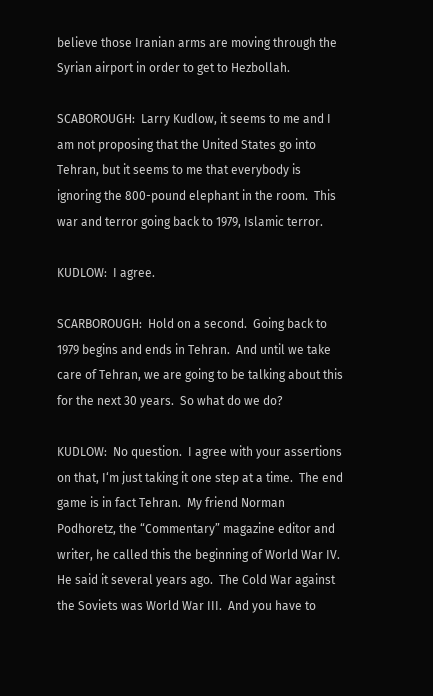believe those Iranian arms are moving through the Syrian airport in order to get to Hezbollah.

SCABOROUGH:  Larry Kudlow, it seems to me and I am not proposing that the United States go into Tehran, but it seems to me that everybody is ignoring the 800-pound elephant in the room.  This war and terror going back to 1979, Islamic terror.

KUDLOW:  I agree.

SCARBOROUGH:  Hold on a second.  Going back to 1979 begins and ends in Tehran.  And until we take care of Tehran, we are going to be talking about this for the next 30 years.  So what do we do?

KUDLOW:  No question.  I agree with your assertions on that, I‘m just taking it one step at a time.  The end game is in fact Tehran.  My friend Norman Podhoretz, the “Commentary” magazine editor and writer, he called this the beginning of World War IV.  He said it several years ago.  The Cold War against the Soviets was World War III.  And you have to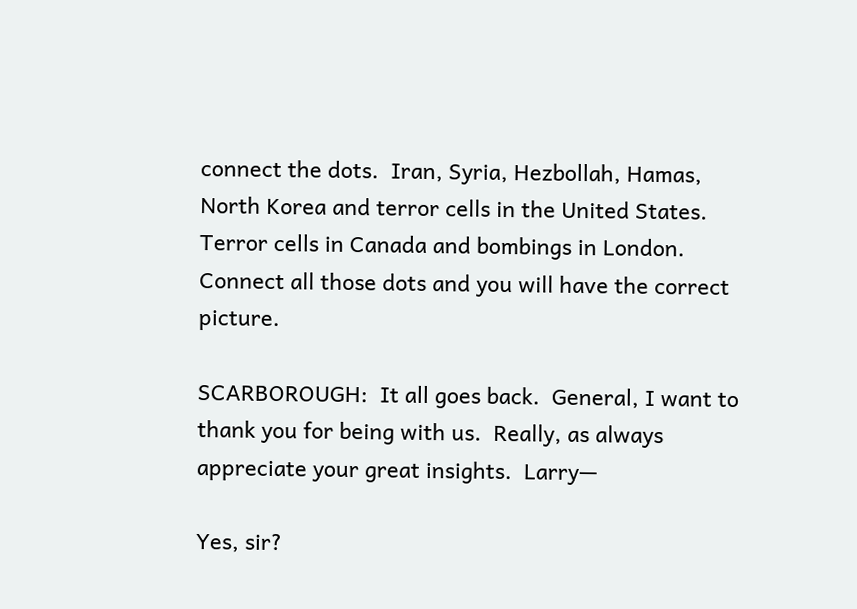connect the dots.  Iran, Syria, Hezbollah, Hamas, North Korea and terror cells in the United States.  Terror cells in Canada and bombings in London.  Connect all those dots and you will have the correct picture.

SCARBOROUGH:  It all goes back.  General, I want to thank you for being with us.  Really, as always appreciate your great insights.  Larry—

Yes, sir?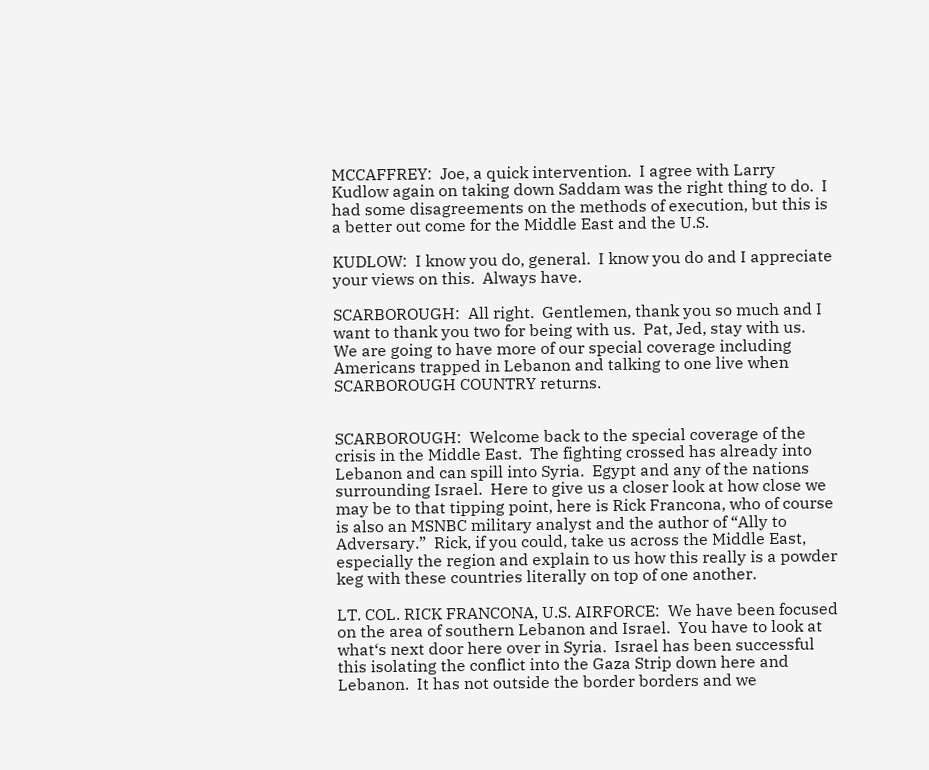MCCAFFREY:  Joe, a quick intervention.  I agree with Larry Kudlow again on taking down Saddam was the right thing to do.  I had some disagreements on the methods of execution, but this is a better out come for the Middle East and the U.S.

KUDLOW:  I know you do, general.  I know you do and I appreciate your views on this.  Always have.

SCARBOROUGH:  All right.  Gentlemen, thank you so much and I want to thank you two for being with us.  Pat, Jed, stay with us.  We are going to have more of our special coverage including Americans trapped in Lebanon and talking to one live when SCARBOROUGH COUNTRY returns.


SCARBOROUGH:  Welcome back to the special coverage of the crisis in the Middle East.  The fighting crossed has already into Lebanon and can spill into Syria.  Egypt and any of the nations surrounding Israel.  Here to give us a closer look at how close we may be to that tipping point, here is Rick Francona, who of course is also an MSNBC military analyst and the author of “Ally to Adversary.”  Rick, if you could, take us across the Middle East, especially the region and explain to us how this really is a powder keg with these countries literally on top of one another.

LT. COL. RICK FRANCONA, U.S. AIRFORCE:  We have been focused on the area of southern Lebanon and Israel.  You have to look at what‘s next door here over in Syria.  Israel has been successful this isolating the conflict into the Gaza Strip down here and Lebanon.  It has not outside the border borders and we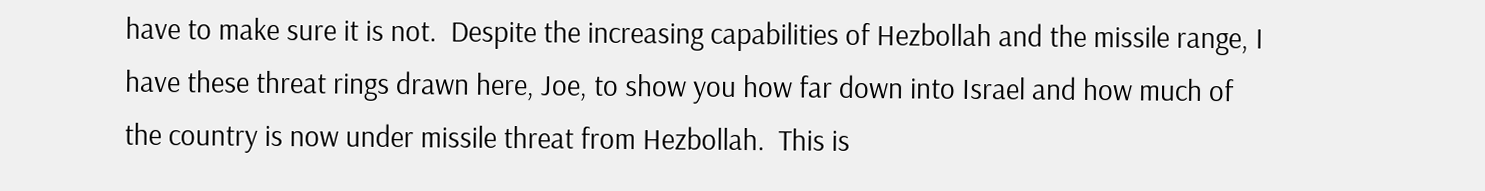have to make sure it is not.  Despite the increasing capabilities of Hezbollah and the missile range, I have these threat rings drawn here, Joe, to show you how far down into Israel and how much of the country is now under missile threat from Hezbollah.  This is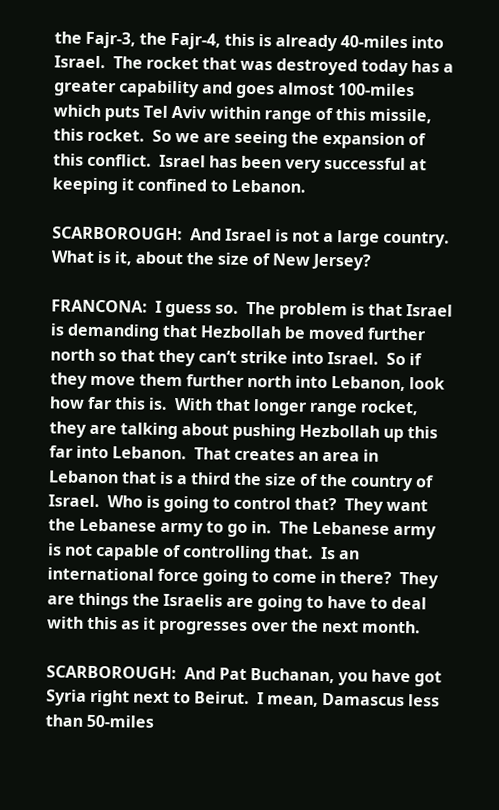the Fajr-3, the Fajr-4, this is already 40-miles into Israel.  The rocket that was destroyed today has a greater capability and goes almost 100-miles which puts Tel Aviv within range of this missile, this rocket.  So we are seeing the expansion of this conflict.  Israel has been very successful at keeping it confined to Lebanon.

SCARBOROUGH:  And Israel is not a large country.  What is it, about the size of New Jersey?

FRANCONA:  I guess so.  The problem is that Israel is demanding that Hezbollah be moved further north so that they can‘t strike into Israel.  So if they move them further north into Lebanon, look how far this is.  With that longer range rocket, they are talking about pushing Hezbollah up this far into Lebanon.  That creates an area in Lebanon that is a third the size of the country of Israel.  Who is going to control that?  They want the Lebanese army to go in.  The Lebanese army is not capable of controlling that.  Is an international force going to come in there?  They are things the Israelis are going to have to deal with this as it progresses over the next month.

SCARBOROUGH:  And Pat Buchanan, you have got Syria right next to Beirut.  I mean, Damascus less than 50-miles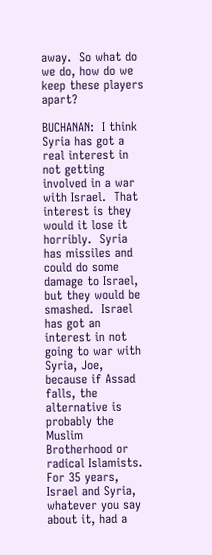away.  So what do we do, how do we keep these players apart?

BUCHANAN:  I think Syria has got a real interest in not getting involved in a war with Israel.  That interest is they would it lose it horribly.  Syria has missiles and could do some damage to Israel, but they would be smashed.  Israel has got an interest in not going to war with Syria, Joe, because if Assad falls, the alternative is probably the Muslim Brotherhood or radical Islamists.  For 35 years, Israel and Syria, whatever you say about it, had a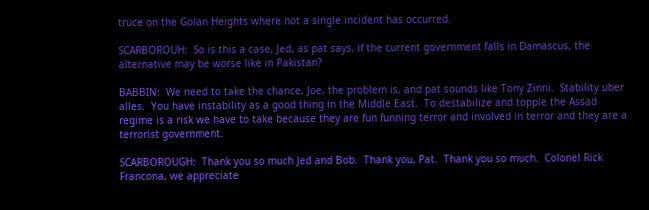truce on the Golan Heights where not a single incident has occurred.

SCARBOROUH:  So is this a case, Jed, as pat says, if the current government falls in Damascus, the alternative may be worse like in Pakistan?

BABBIN:  We need to take the chance, Joe, the problem is, and pat sounds like Tony Zinni.  Stability uber alles.  You have instability as a good thing in the Middle East.  To destabilize and topple the Assad regime is a risk we have to take because they are fun funning terror and involved in terror and they are a terrorist government.

SCARBOROUGH:  Thank you so much Jed and Bob.  Thank you, Pat.  Thank you so much.  Colonel Rick Francona, we appreciate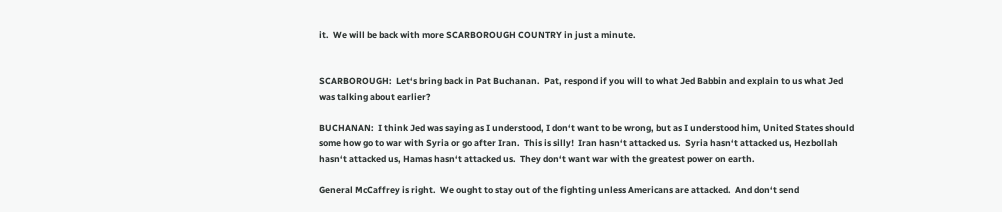it.  We will be back with more SCARBOROUGH COUNTRY in just a minute.


SCARBOROUGH:  Let‘s bring back in Pat Buchanan.  Pat, respond if you will to what Jed Babbin and explain to us what Jed was talking about earlier?

BUCHANAN:  I think Jed was saying as I understood, I don‘t want to be wrong, but as I understood him, United States should some how go to war with Syria or go after Iran.  This is silly!  Iran hasn‘t attacked us.  Syria hasn‘t attacked us, Hezbollah hasn‘t attacked us, Hamas hasn‘t attacked us.  They don‘t want war with the greatest power on earth.

General McCaffrey is right.  We ought to stay out of the fighting unless Americans are attacked.  And don‘t send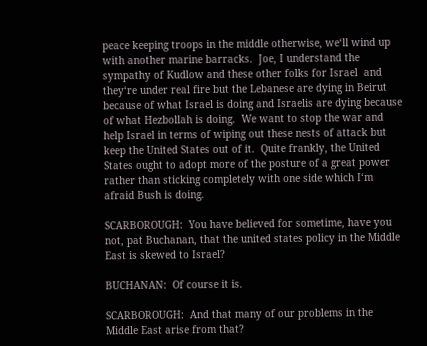peace keeping troops in the middle otherwise, we‘ll wind up with another marine barracks.  Joe, I understand the sympathy of Kudlow and these other folks for Israel  and they‘re under real fire but the Lebanese are dying in Beirut because of what Israel is doing and Israelis are dying because of what Hezbollah is doing.  We want to stop the war and help Israel in terms of wiping out these nests of attack but keep the United States out of it.  Quite frankly, the United States ought to adopt more of the posture of a great power rather than sticking completely with one side which I‘m afraid Bush is doing.

SCARBOROUGH:  You have believed for sometime, have you not, pat Buchanan, that the united states policy in the Middle East is skewed to Israel?

BUCHANAN:  Of course it is.

SCARBOROUGH:  And that many of our problems in the Middle East arise from that?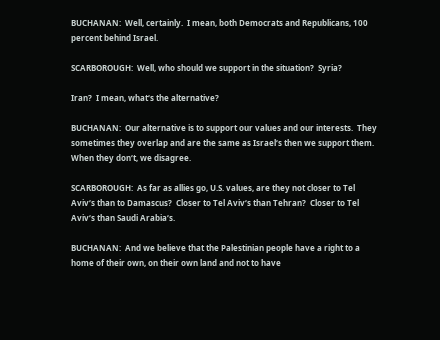BUCHANAN:  Well, certainly.  I mean, both Democrats and Republicans, 100 percent behind Israel.

SCARBOROUGH:  Well, who should we support in the situation?  Syria?

Iran?  I mean, what‘s the alternative?

BUCHANAN:  Our alternative is to support our values and our interests.  They sometimes they overlap and are the same as Israel‘s then we support them.  When they don‘t, we disagree.

SCARBOROUGH:  As far as allies go, U.S. values, are they not closer to Tel Aviv‘s than to Damascus?  Closer to Tel Aviv‘s than Tehran?  Closer to Tel Aviv‘s than Saudi Arabia‘s.

BUCHANAN:  And we believe that the Palestinian people have a right to a home of their own, on their own land and not to have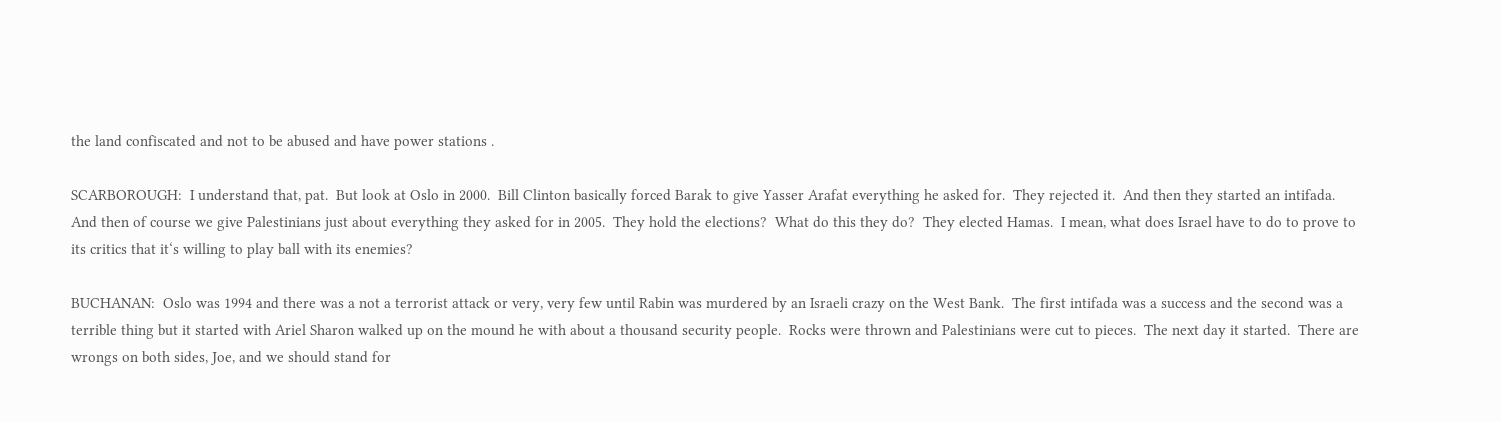the land confiscated and not to be abused and have power stations .

SCARBOROUGH:  I understand that, pat.  But look at Oslo in 2000.  Bill Clinton basically forced Barak to give Yasser Arafat everything he asked for.  They rejected it.  And then they started an intifada.  And then of course we give Palestinians just about everything they asked for in 2005.  They hold the elections?  What do this they do?  They elected Hamas.  I mean, what does Israel have to do to prove to its critics that it‘s willing to play ball with its enemies?

BUCHANAN:  Oslo was 1994 and there was a not a terrorist attack or very, very few until Rabin was murdered by an Israeli crazy on the West Bank.  The first intifada was a success and the second was a terrible thing but it started with Ariel Sharon walked up on the mound he with about a thousand security people.  Rocks were thrown and Palestinians were cut to pieces.  The next day it started.  There are wrongs on both sides, Joe, and we should stand for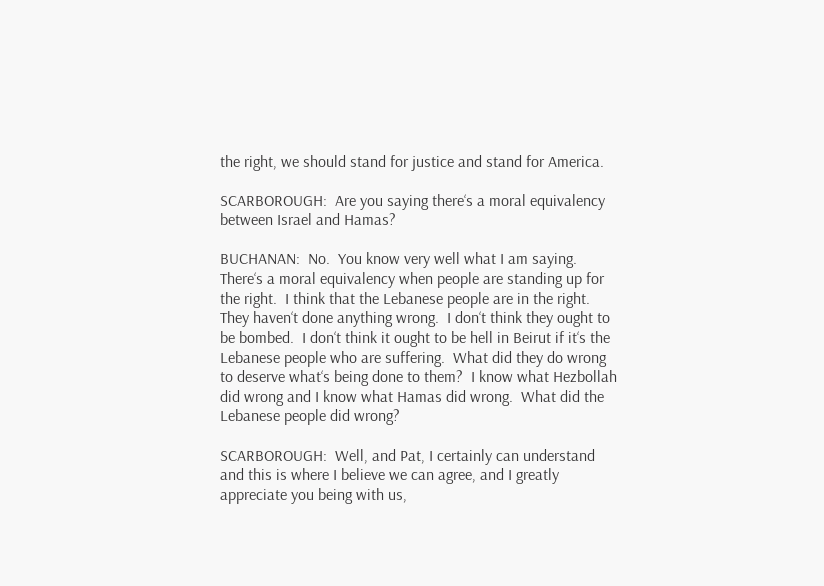the right, we should stand for justice and stand for America.

SCARBOROUGH:  Are you saying there‘s a moral equivalency between Israel and Hamas?

BUCHANAN:  No.  You know very well what I am saying.  There‘s a moral equivalency when people are standing up for the right.  I think that the Lebanese people are in the right.  They haven‘t done anything wrong.  I don‘t think they ought to be bombed.  I don‘t think it ought to be hell in Beirut if it‘s the Lebanese people who are suffering.  What did they do wrong to deserve what‘s being done to them?  I know what Hezbollah did wrong and I know what Hamas did wrong.  What did the Lebanese people did wrong?

SCARBOROUGH:  Well, and Pat, I certainly can understand and this is where I believe we can agree, and I greatly appreciate you being with us,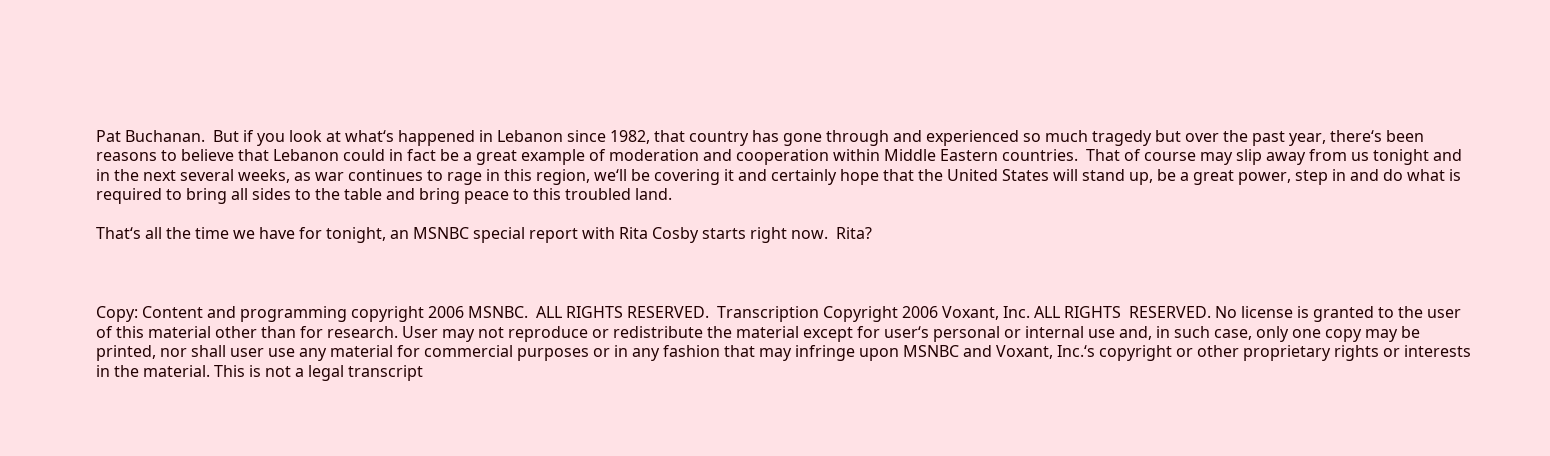Pat Buchanan.  But if you look at what‘s happened in Lebanon since 1982, that country has gone through and experienced so much tragedy but over the past year, there‘s been reasons to believe that Lebanon could in fact be a great example of moderation and cooperation within Middle Eastern countries.  That of course may slip away from us tonight and in the next several weeks, as war continues to rage in this region, we‘ll be covering it and certainly hope that the United States will stand up, be a great power, step in and do what is required to bring all sides to the table and bring peace to this troubled land.

That‘s all the time we have for tonight, an MSNBC special report with Rita Cosby starts right now.  Rita?



Copy: Content and programming copyright 2006 MSNBC.  ALL RIGHTS RESERVED.  Transcription Copyright 2006 Voxant, Inc. ALL RIGHTS  RESERVED. No license is granted to the user of this material other than for research. User may not reproduce or redistribute the material except for user‘s personal or internal use and, in such case, only one copy may be printed, nor shall user use any material for commercial purposes or in any fashion that may infringe upon MSNBC and Voxant, Inc.‘s copyright or other proprietary rights or interests in the material. This is not a legal transcript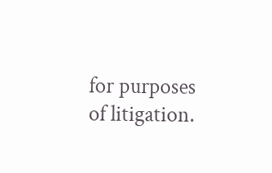for purposes of litigation.